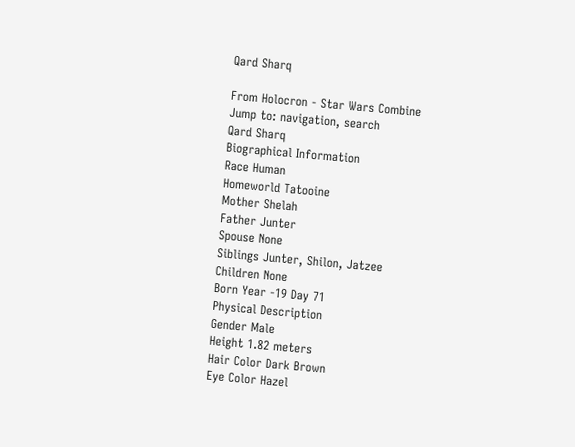Qard Sharq

From Holocron - Star Wars Combine
Jump to: navigation, search
Qard Sharq
Biographical Information
Race Human
Homeworld Tatooine
Mother Shelah
Father Junter
Spouse None
Siblings Junter, Shilon, Jatzee
Children None
Born Year -19 Day 71
Physical Description
Gender Male
Height 1.82 meters
Hair Color Dark Brown
Eye Color Hazel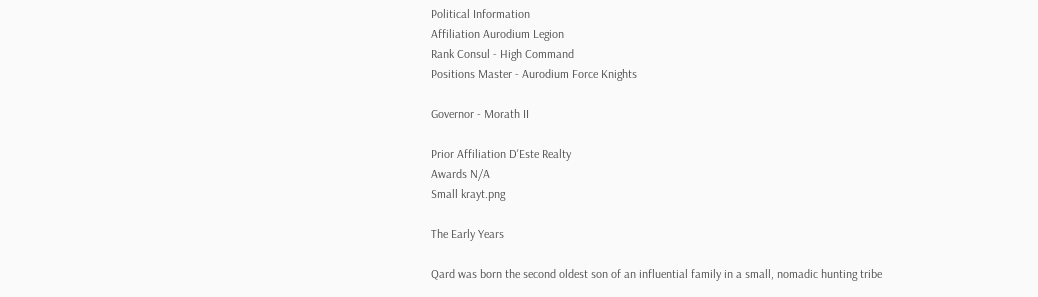Political Information
Affiliation Aurodium Legion
Rank Consul - High Command
Positions Master - Aurodium Force Knights

Governor - Morath II

Prior Affiliation D'Este Realty
Awards N/A
Small krayt.png

The Early Years

Qard was born the second oldest son of an influential family in a small, nomadic hunting tribe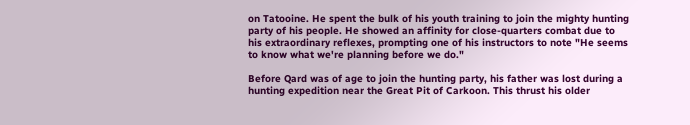on Tatooine. He spent the bulk of his youth training to join the mighty hunting party of his people. He showed an affinity for close-quarters combat due to his extraordinary reflexes, prompting one of his instructors to note "He seems to know what we're planning before we do."

Before Qard was of age to join the hunting party, his father was lost during a hunting expedition near the Great Pit of Carkoon. This thrust his older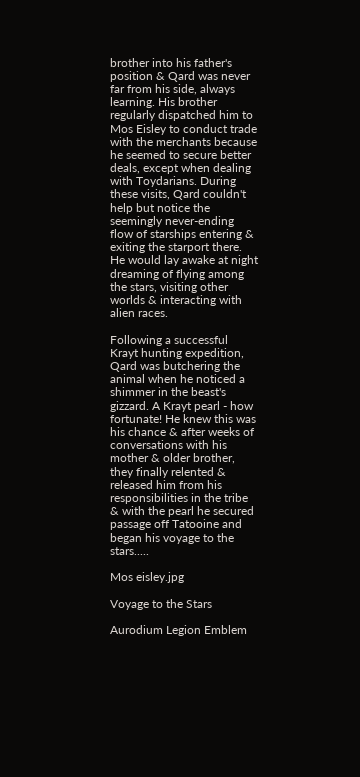brother into his father's position & Qard was never far from his side, always learning. His brother regularly dispatched him to Mos Eisley to conduct trade with the merchants because he seemed to secure better deals, except when dealing with Toydarians. During these visits, Qard couldn't help but notice the seemingly never-ending flow of starships entering & exiting the starport there. He would lay awake at night dreaming of flying among the stars, visiting other worlds & interacting with alien races.

Following a successful Krayt hunting expedition, Qard was butchering the animal when he noticed a shimmer in the beast's gizzard. A Krayt pearl - how fortunate! He knew this was his chance & after weeks of conversations with his mother & older brother, they finally relented & released him from his responsibilities in the tribe & with the pearl he secured passage off Tatooine and began his voyage to the stars.....

Mos eisley.jpg

Voyage to the Stars

Aurodium Legion Emblem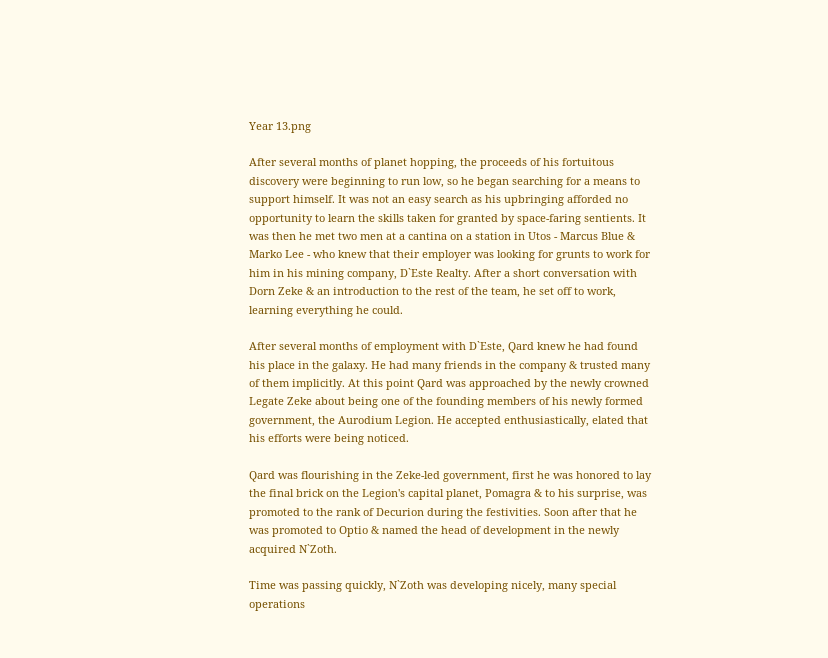Year 13.png

After several months of planet hopping, the proceeds of his fortuitous discovery were beginning to run low, so he began searching for a means to support himself. It was not an easy search as his upbringing afforded no opportunity to learn the skills taken for granted by space-faring sentients. It was then he met two men at a cantina on a station in Utos - Marcus Blue & Marko Lee - who knew that their employer was looking for grunts to work for him in his mining company, D`Este Realty. After a short conversation with Dorn Zeke & an introduction to the rest of the team, he set off to work, learning everything he could.

After several months of employment with D`Este, Qard knew he had found his place in the galaxy. He had many friends in the company & trusted many of them implicitly. At this point Qard was approached by the newly crowned Legate Zeke about being one of the founding members of his newly formed government, the Aurodium Legion. He accepted enthusiastically, elated that his efforts were being noticed.

Qard was flourishing in the Zeke-led government, first he was honored to lay the final brick on the Legion's capital planet, Pomagra & to his surprise, was promoted to the rank of Decurion during the festivities. Soon after that he was promoted to Optio & named the head of development in the newly acquired N`Zoth.

Time was passing quickly, N`Zoth was developing nicely, many special operations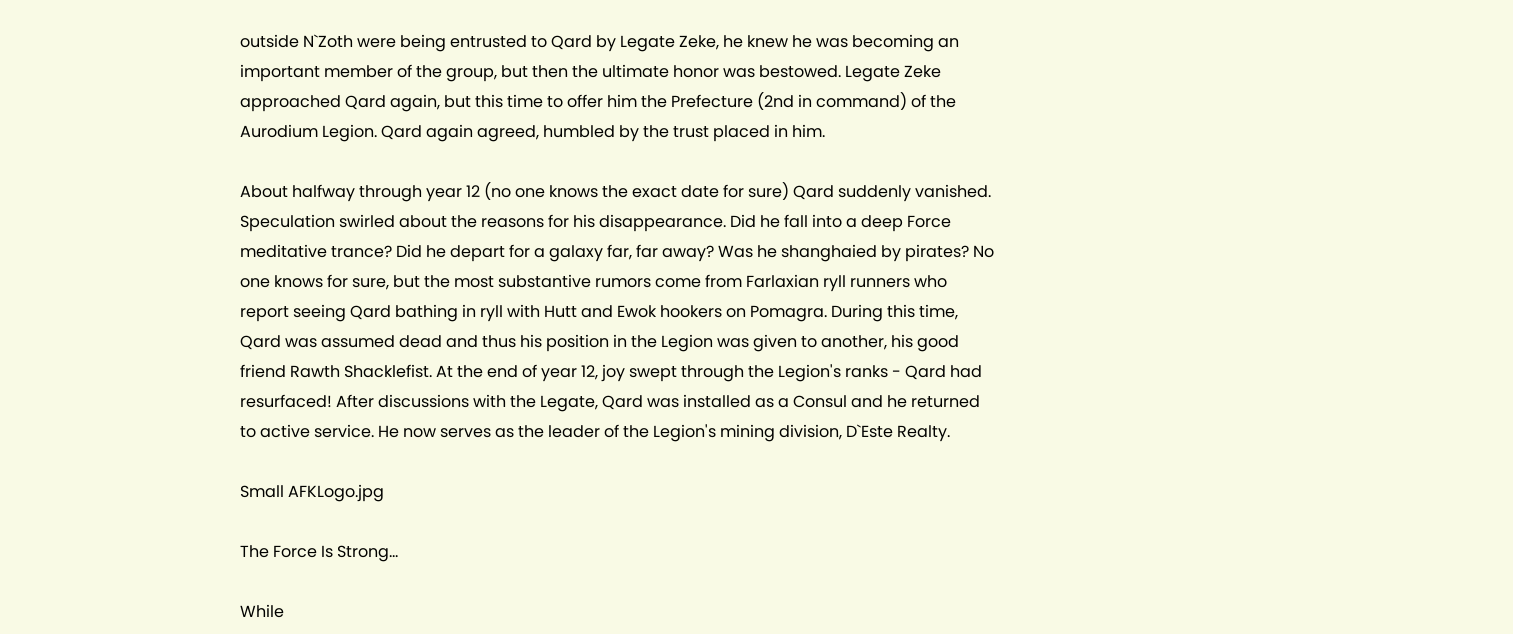outside N`Zoth were being entrusted to Qard by Legate Zeke, he knew he was becoming an important member of the group, but then the ultimate honor was bestowed. Legate Zeke approached Qard again, but this time to offer him the Prefecture (2nd in command) of the Aurodium Legion. Qard again agreed, humbled by the trust placed in him.

About halfway through year 12 (no one knows the exact date for sure) Qard suddenly vanished. Speculation swirled about the reasons for his disappearance. Did he fall into a deep Force meditative trance? Did he depart for a galaxy far, far away? Was he shanghaied by pirates? No one knows for sure, but the most substantive rumors come from Farlaxian ryll runners who report seeing Qard bathing in ryll with Hutt and Ewok hookers on Pomagra. During this time, Qard was assumed dead and thus his position in the Legion was given to another, his good friend Rawth Shacklefist. At the end of year 12, joy swept through the Legion's ranks - Qard had resurfaced! After discussions with the Legate, Qard was installed as a Consul and he returned to active service. He now serves as the leader of the Legion's mining division, D`Este Realty.

Small AFKLogo.jpg

The Force Is Strong...

While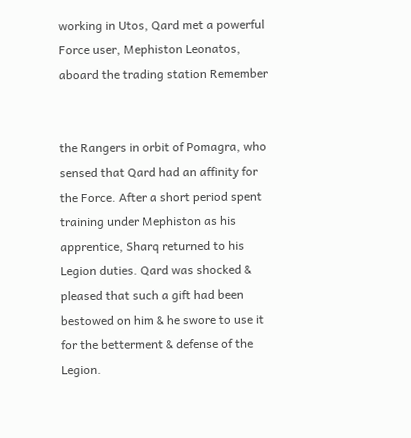working in Utos, Qard met a powerful Force user, Mephiston Leonatos, aboard the trading station Remember


the Rangers in orbit of Pomagra, who sensed that Qard had an affinity for the Force. After a short period spent training under Mephiston as his apprentice, Sharq returned to his Legion duties. Qard was shocked & pleased that such a gift had been bestowed on him & he swore to use it for the betterment & defense of the Legion.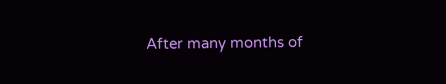After many months of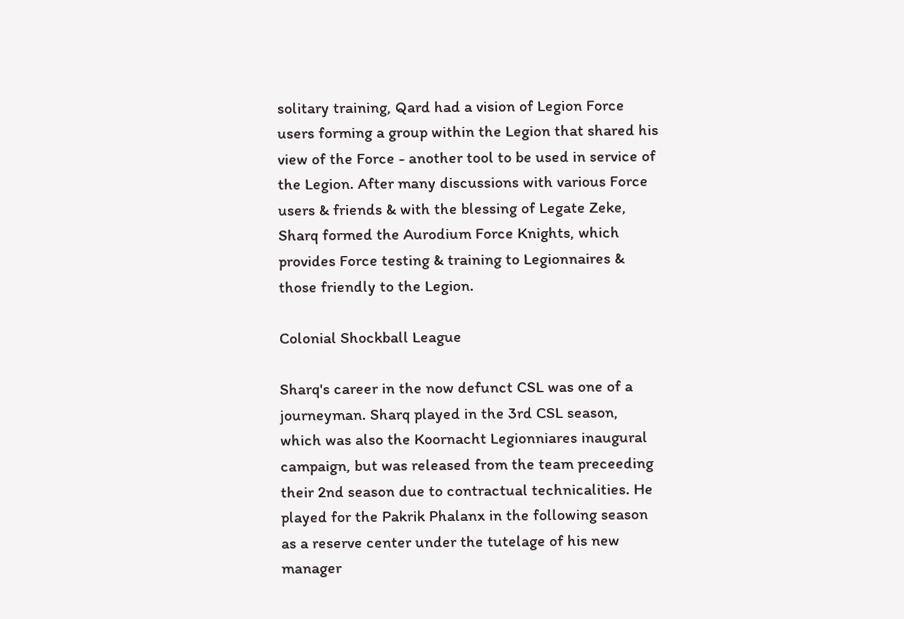solitary training, Qard had a vision of Legion Force users forming a group within the Legion that shared his view of the Force - another tool to be used in service of the Legion. After many discussions with various Force users & friends & with the blessing of Legate Zeke, Sharq formed the Aurodium Force Knights, which provides Force testing & training to Legionnaires & those friendly to the Legion.

Colonial Shockball League

Sharq's career in the now defunct CSL was one of a journeyman. Sharq played in the 3rd CSL season, which was also the Koornacht Legionniares inaugural campaign, but was released from the team preceeding their 2nd season due to contractual technicalities. He played for the Pakrik Phalanx in the following season as a reserve center under the tutelage of his new manager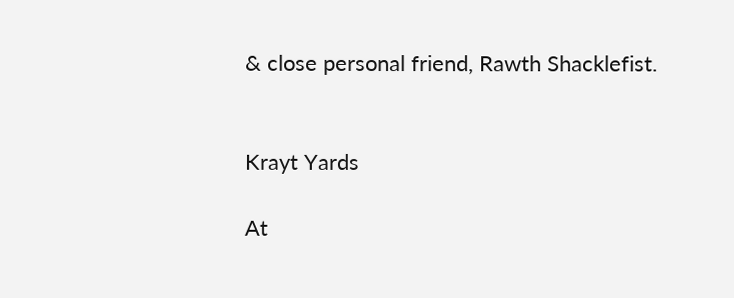& close personal friend, Rawth Shacklefist.


Krayt Yards

At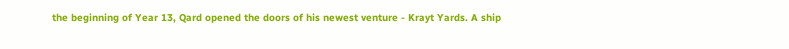the beginning of Year 13, Qard opened the doors of his newest venture - Krayt Yards. A ship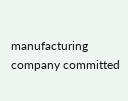manufacturing company committed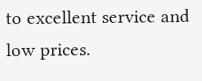to excellent service and low prices.